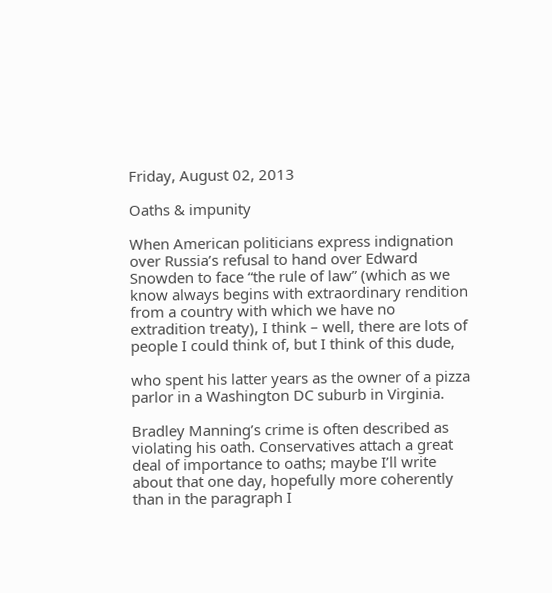Friday, August 02, 2013

Oaths & impunity

When American politicians express indignation over Russia’s refusal to hand over Edward Snowden to face “the rule of law” (which as we know always begins with extraordinary rendition from a country with which we have no extradition treaty), I think – well, there are lots of people I could think of, but I think of this dude,

who spent his latter years as the owner of a pizza parlor in a Washington DC suburb in Virginia.

Bradley Manning’s crime is often described as violating his oath. Conservatives attach a great deal of importance to oaths; maybe I’ll write about that one day, hopefully more coherently than in the paragraph I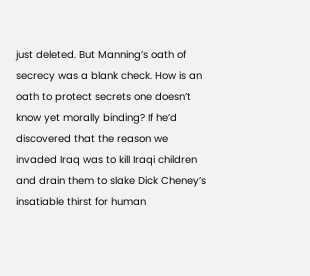just deleted. But Manning’s oath of secrecy was a blank check. How is an oath to protect secrets one doesn’t know yet morally binding? If he’d discovered that the reason we invaded Iraq was to kill Iraqi children and drain them to slake Dick Cheney’s insatiable thirst for human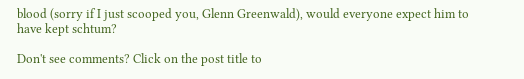blood (sorry if I just scooped you, Glenn Greenwald), would everyone expect him to have kept schtum?

Don't see comments? Click on the post title to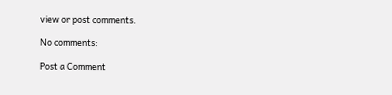view or post comments.

No comments:

Post a Comment